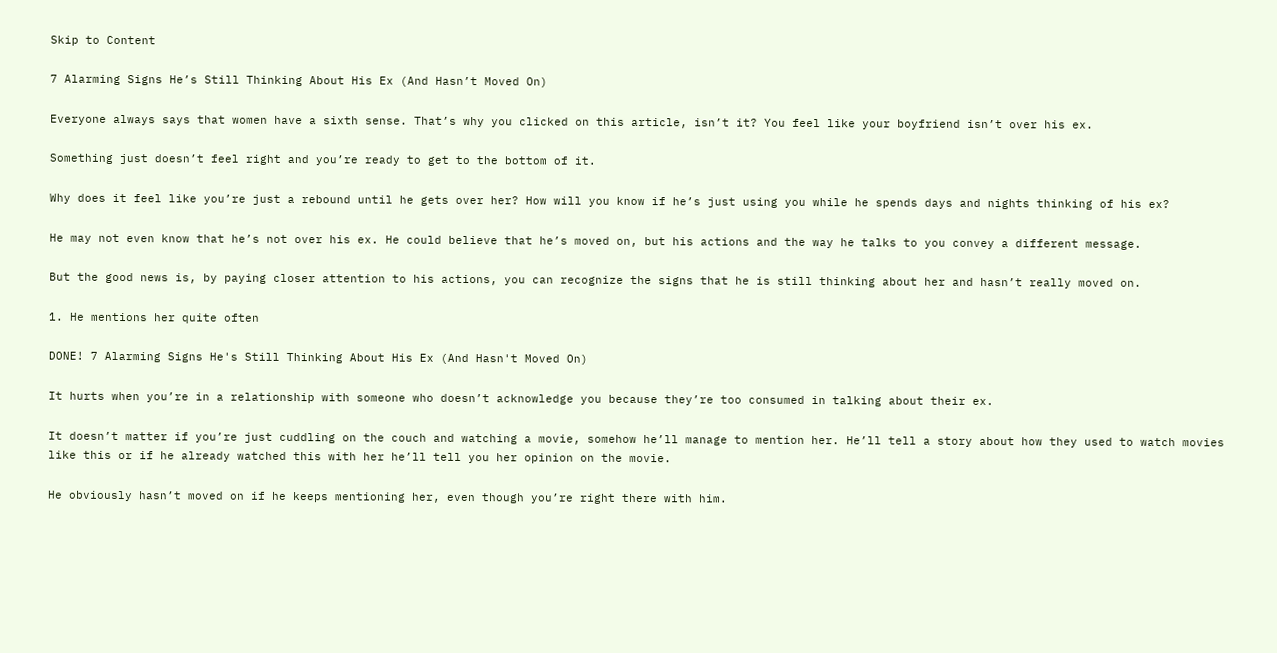Skip to Content

7 Alarming Signs He’s Still Thinking About His Ex (And Hasn’t Moved On)

Everyone always says that women have a sixth sense. That’s why you clicked on this article, isn’t it? You feel like your boyfriend isn’t over his ex.

Something just doesn’t feel right and you’re ready to get to the bottom of it.

Why does it feel like you’re just a rebound until he gets over her? How will you know if he’s just using you while he spends days and nights thinking of his ex?

He may not even know that he’s not over his ex. He could believe that he’s moved on, but his actions and the way he talks to you convey a different message.

But the good news is, by paying closer attention to his actions, you can recognize the signs that he is still thinking about her and hasn’t really moved on.

1. He mentions her quite often

DONE! 7 Alarming Signs He's Still Thinking About His Ex (And Hasn't Moved On)

It hurts when you’re in a relationship with someone who doesn’t acknowledge you because they’re too consumed in talking about their ex.

It doesn’t matter if you’re just cuddling on the couch and watching a movie, somehow he’ll manage to mention her. He’ll tell a story about how they used to watch movies like this or if he already watched this with her he’ll tell you her opinion on the movie.

He obviously hasn’t moved on if he keeps mentioning her, even though you’re right there with him.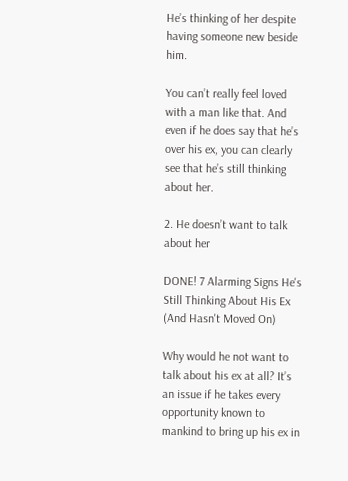He’s thinking of her despite having someone new beside him.

You can’t really feel loved with a man like that. And even if he does say that he’s over his ex, you can clearly see that he’s still thinking about her.

2. He doesn’t want to talk about her

DONE! 7 Alarming Signs He's Still Thinking About His Ex (And Hasn't Moved On)

Why would he not want to talk about his ex at all? It’s an issue if he takes every opportunity known to mankind to bring up his ex in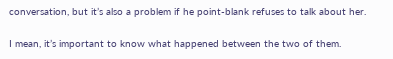conversation, but it’s also a problem if he point-blank refuses to talk about her.

I mean, it’s important to know what happened between the two of them.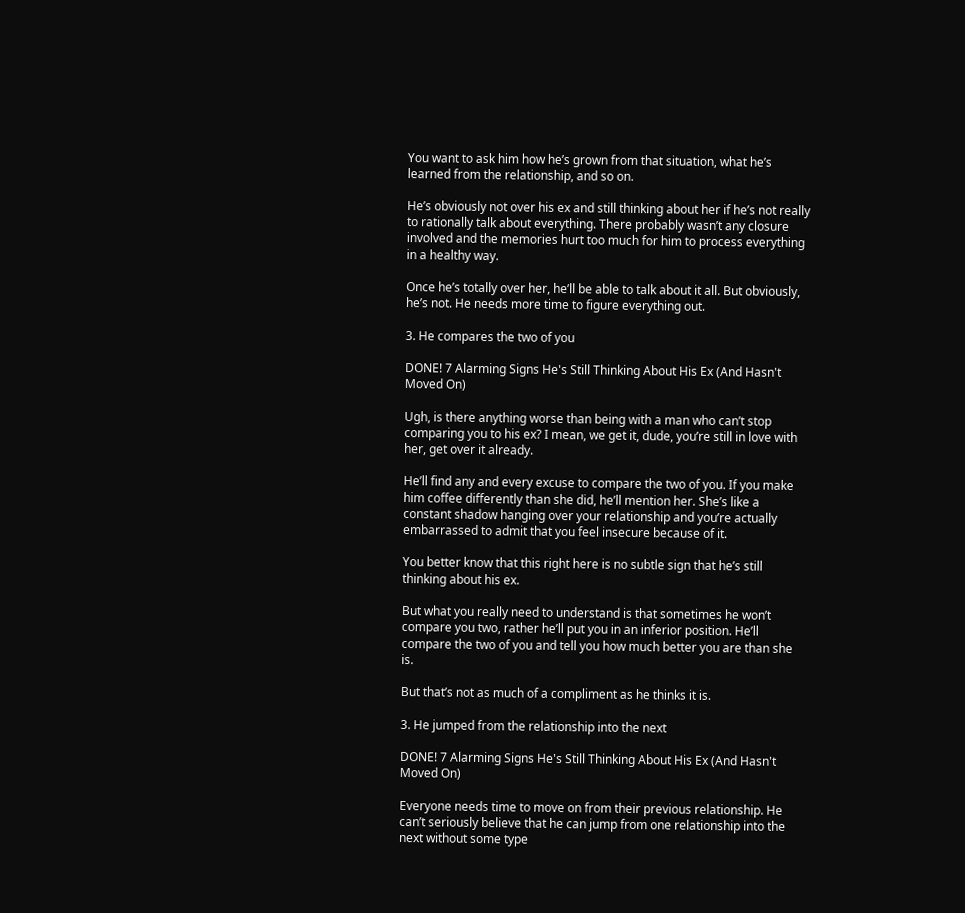You want to ask him how he’s grown from that situation, what he’s learned from the relationship, and so on.

He’s obviously not over his ex and still thinking about her if he’s not really to rationally talk about everything. There probably wasn’t any closure involved and the memories hurt too much for him to process everything in a healthy way.

Once he’s totally over her, he’ll be able to talk about it all. But obviously, he’s not. He needs more time to figure everything out.

3. He compares the two of you

DONE! 7 Alarming Signs He's Still Thinking About His Ex (And Hasn't Moved On)

Ugh, is there anything worse than being with a man who can’t stop comparing you to his ex? I mean, we get it, dude, you’re still in love with her, get over it already.

He’ll find any and every excuse to compare the two of you. If you make him coffee differently than she did, he’ll mention her. She’s like a constant shadow hanging over your relationship and you’re actually embarrassed to admit that you feel insecure because of it.

You better know that this right here is no subtle sign that he’s still thinking about his ex.

But what you really need to understand is that sometimes he won’t compare you two, rather he’ll put you in an inferior position. He’ll compare the two of you and tell you how much better you are than she is.

But that’s not as much of a compliment as he thinks it is.

3. He jumped from the relationship into the next

DONE! 7 Alarming Signs He's Still Thinking About His Ex (And Hasn't Moved On)

Everyone needs time to move on from their previous relationship. He can’t seriously believe that he can jump from one relationship into the next without some type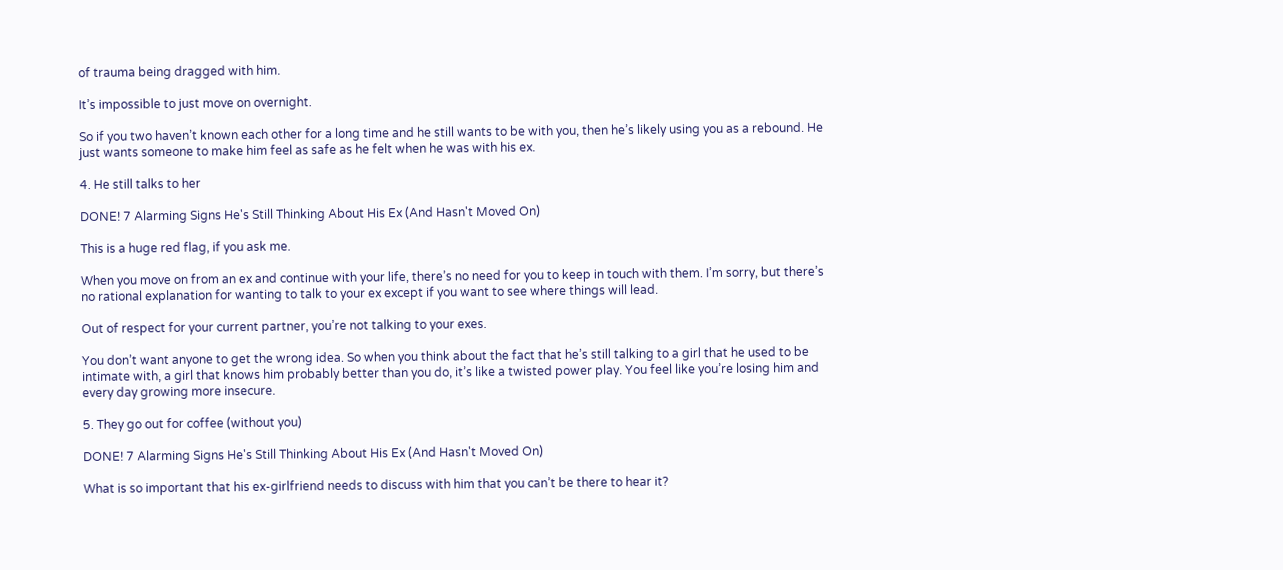of trauma being dragged with him.

It’s impossible to just move on overnight.

So if you two haven’t known each other for a long time and he still wants to be with you, then he’s likely using you as a rebound. He just wants someone to make him feel as safe as he felt when he was with his ex.

4. He still talks to her

DONE! 7 Alarming Signs He's Still Thinking About His Ex (And Hasn't Moved On)

This is a huge red flag, if you ask me.

When you move on from an ex and continue with your life, there’s no need for you to keep in touch with them. I’m sorry, but there’s no rational explanation for wanting to talk to your ex except if you want to see where things will lead.

Out of respect for your current partner, you’re not talking to your exes.

You don’t want anyone to get the wrong idea. So when you think about the fact that he’s still talking to a girl that he used to be intimate with, a girl that knows him probably better than you do, it’s like a twisted power play. You feel like you’re losing him and every day growing more insecure.

5. They go out for coffee (without you)

DONE! 7 Alarming Signs He's Still Thinking About His Ex (And Hasn't Moved On)

What is so important that his ex-girlfriend needs to discuss with him that you can’t be there to hear it?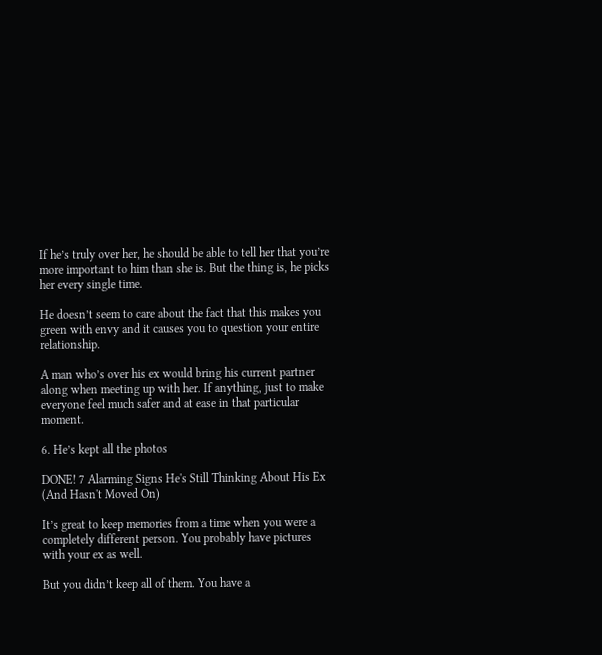If he’s truly over her, he should be able to tell her that you’re more important to him than she is. But the thing is, he picks her every single time.

He doesn’t seem to care about the fact that this makes you green with envy and it causes you to question your entire relationship.

A man who’s over his ex would bring his current partner along when meeting up with her. If anything, just to make everyone feel much safer and at ease in that particular moment.

6. He’s kept all the photos

DONE! 7 Alarming Signs He's Still Thinking About His Ex (And Hasn't Moved On)

It’s great to keep memories from a time when you were a completely different person. You probably have pictures with your ex as well.

But you didn’t keep all of them. You have a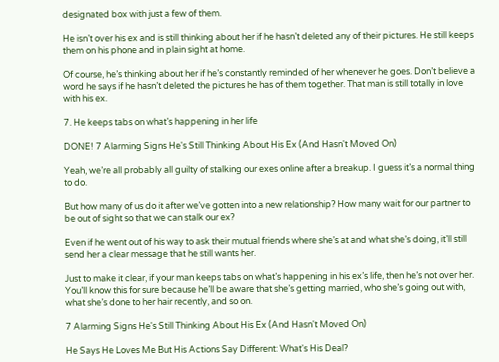designated box with just a few of them.

He isn’t over his ex and is still thinking about her if he hasn’t deleted any of their pictures. He still keeps them on his phone and in plain sight at home.

Of course, he’s thinking about her if he’s constantly reminded of her whenever he goes. Don’t believe a word he says if he hasn’t deleted the pictures he has of them together. That man is still totally in love with his ex.

7. He keeps tabs on what’s happening in her life

DONE! 7 Alarming Signs He's Still Thinking About His Ex (And Hasn't Moved On)

Yeah, we’re all probably all guilty of stalking our exes online after a breakup. I guess it’s a normal thing to do.

But how many of us do it after we’ve gotten into a new relationship? How many wait for our partner to be out of sight so that we can stalk our ex?

Even if he went out of his way to ask their mutual friends where she’s at and what she’s doing, it’ll still send her a clear message that he still wants her.

Just to make it clear, if your man keeps tabs on what’s happening in his ex’s life, then he’s not over her. You’ll know this for sure because he’ll be aware that she’s getting married, who she’s going out with, what she’s done to her hair recently, and so on.

7 Alarming Signs He's Still Thinking About His Ex (And Hasn't Moved On)

He Says He Loves Me But His Actions Say Different: What's His Deal?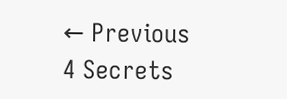← Previous
4 Secrets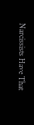Narcissists Have That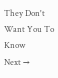They Don't Want You To Know
Next →